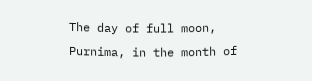The day of full moon, Purnima, in the month of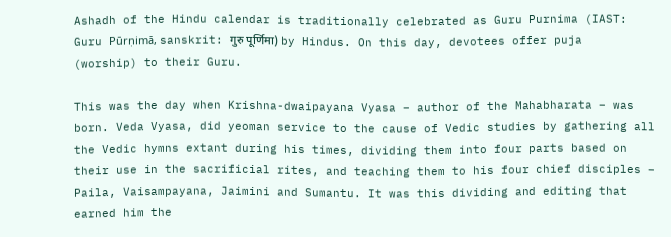Ashadh of the Hindu calendar is traditionally celebrated as Guru Purnima (IAST: Guru Pūrṇimā, sanskrit: गुरु पूर्णिमा) by Hindus. On this day, devotees offer puja (worship) to their Guru.

This was the day when Krishna-dwaipayana Vyasa – author of the Mahabharata – was born. Veda Vyasa, did yeoman service to the cause of Vedic studies by gathering all the Vedic hymns extant during his times, dividing them into four parts based on their use in the sacrificial rites, and teaching them to his four chief disciples – Paila, Vaisampayana, Jaimini and Sumantu. It was this dividing and editing that earned him the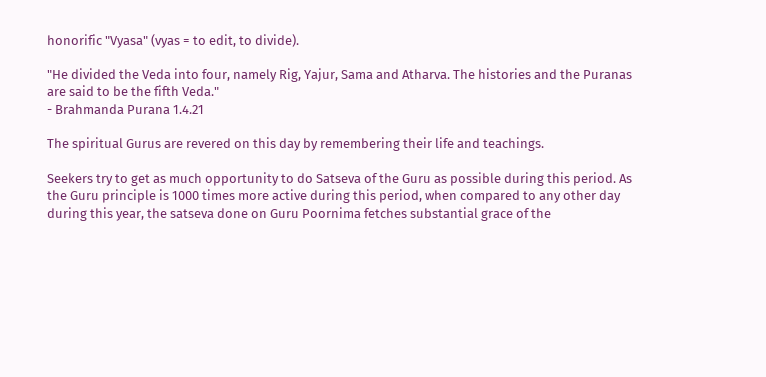honorific "Vyasa" (vyas = to edit, to divide).

"He divided the Veda into four, namely Rig, Yajur, Sama and Atharva. The histories and the Puranas are said to be the fifth Veda."
- Brahmanda Purana 1.4.21

The spiritual Gurus are revered on this day by remembering their life and teachings.

Seekers try to get as much opportunity to do Satseva of the Guru as possible during this period. As the Guru principle is 1000 times more active during this period, when compared to any other day during this year, the satseva done on Guru Poornima fetches substantial grace of the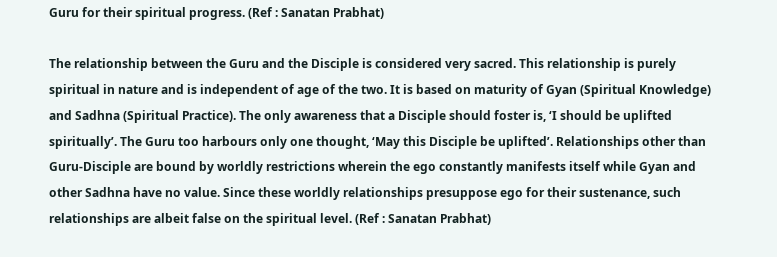Guru for their spiritual progress. (Ref : Sanatan Prabhat)

The relationship between the Guru and the Disciple is considered very sacred. This relationship is purely spiritual in nature and is independent of age of the two. It is based on maturity of Gyan (Spiritual Knowledge) and Sadhna (Spiritual Practice). The only awareness that a Disciple should foster is, ‘I should be uplifted spiritually’. The Guru too harbours only one thought, ‘May this Disciple be uplifted’. Relationships other than Guru-Disciple are bound by worldly restrictions wherein the ego constantly manifests itself while Gyan and other Sadhna have no value. Since these worldly relationships presuppose ego for their sustenance, such relationships are albeit false on the spiritual level. (Ref : Sanatan Prabhat)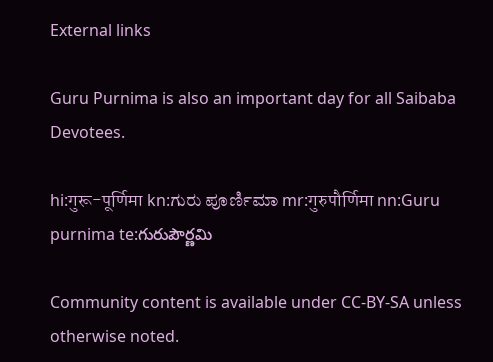External links

Guru Purnima is also an important day for all Saibaba Devotees.

hi:गुरू-पूर्णिमा kn:ಗುರು ಪೂರ್ಣಿಮಾ mr:गुरुपौर्णिमा nn:Guru purnima te:గురుపౌర్ణమి

Community content is available under CC-BY-SA unless otherwise noted.